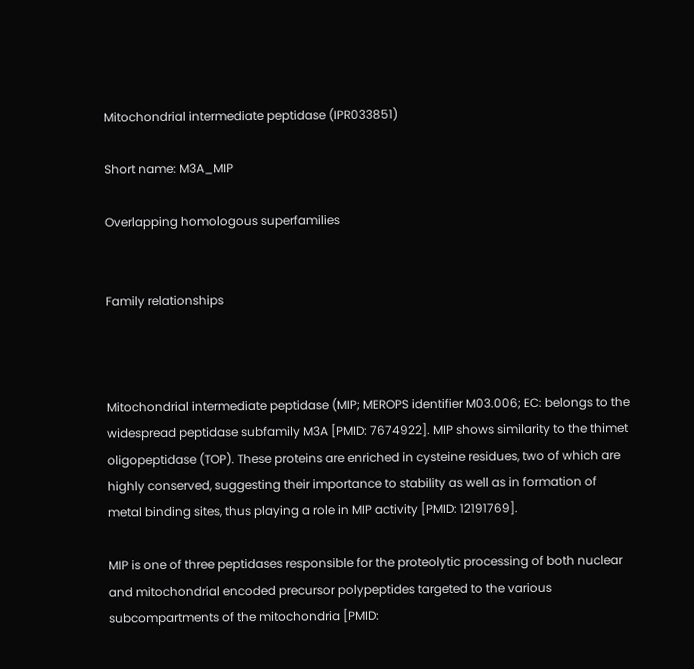Mitochondrial intermediate peptidase (IPR033851)

Short name: M3A_MIP

Overlapping homologous superfamilies


Family relationships



Mitochondrial intermediate peptidase (MIP; MEROPS identifier M03.006; EC: belongs to the widespread peptidase subfamily M3A [PMID: 7674922]. MIP shows similarity to the thimet oligopeptidase (TOP). These proteins are enriched in cysteine residues, two of which are highly conserved, suggesting their importance to stability as well as in formation of metal binding sites, thus playing a role in MIP activity [PMID: 12191769].

MIP is one of three peptidases responsible for the proteolytic processing of both nuclear and mitochondrial encoded precursor polypeptides targeted to the various subcompartments of the mitochondria [PMID: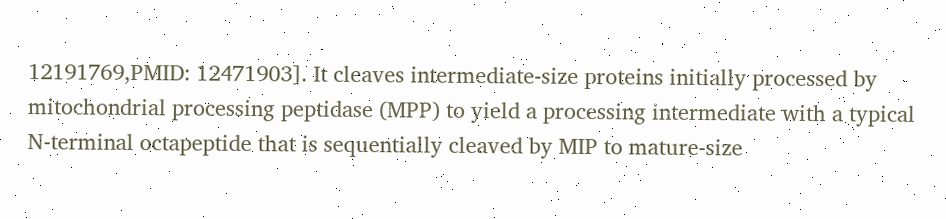12191769,PMID: 12471903]. It cleaves intermediate-size proteins initially processed by mitochondrial processing peptidase (MPP) to yield a processing intermediate with a typical N-terminal octapeptide that is sequentially cleaved by MIP to mature-size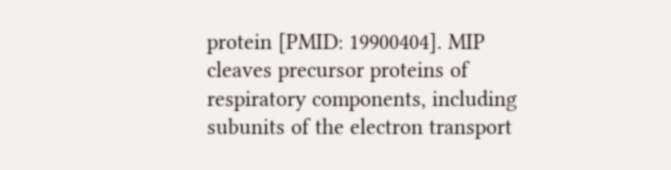protein [PMID: 19900404]. MIP cleaves precursor proteins of respiratory components, including subunits of the electron transport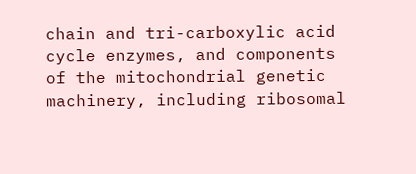chain and tri-carboxylic acid cycle enzymes, and components of the mitochondrial genetic machinery, including ribosomal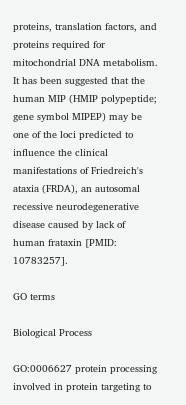proteins, translation factors, and proteins required for mitochondrial DNA metabolism. It has been suggested that the human MIP (HMIP polypeptide; gene symbol MIPEP) may be one of the loci predicted to influence the clinical manifestations of Friedreich's ataxia (FRDA), an autosomal recessive neurodegenerative disease caused by lack of human frataxin [PMID: 10783257].

GO terms

Biological Process

GO:0006627 protein processing involved in protein targeting to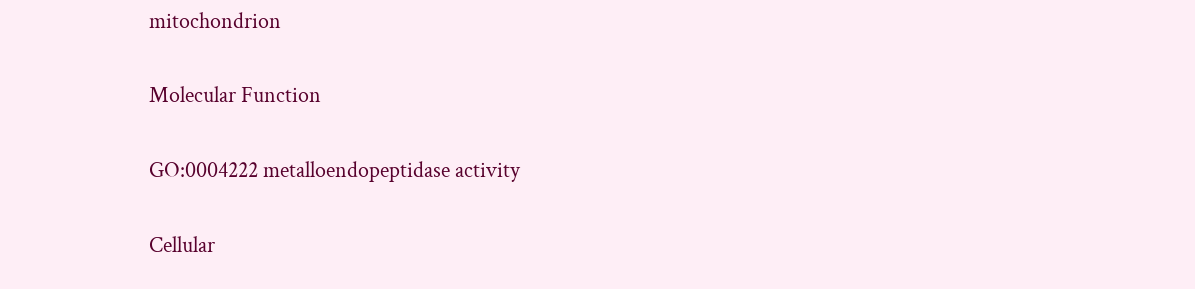mitochondrion

Molecular Function

GO:0004222 metalloendopeptidase activity

Cellular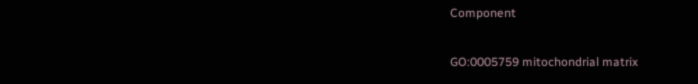Component

GO:0005759 mitochondrial matrix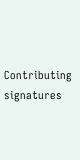Contributing signatures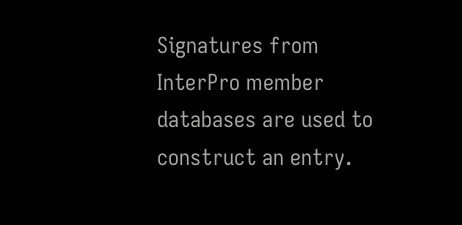Signatures from InterPro member databases are used to construct an entry.